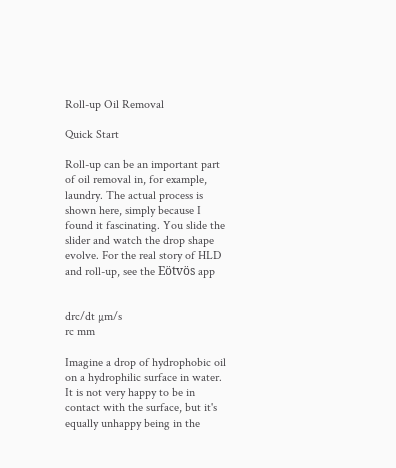Roll-up Oil Removal

Quick Start

Roll-up can be an important part of oil removal in, for example, laundry. The actual process is shown here, simply because I found it fascinating. You slide the slider and watch the drop shape evolve. For the real story of HLD and roll-up, see the Eötvös app


drc/dt µm/s
rc mm

Imagine a drop of hydrophobic oil on a hydrophilic surface in water. It is not very happy to be in contact with the surface, but it's equally unhappy being in the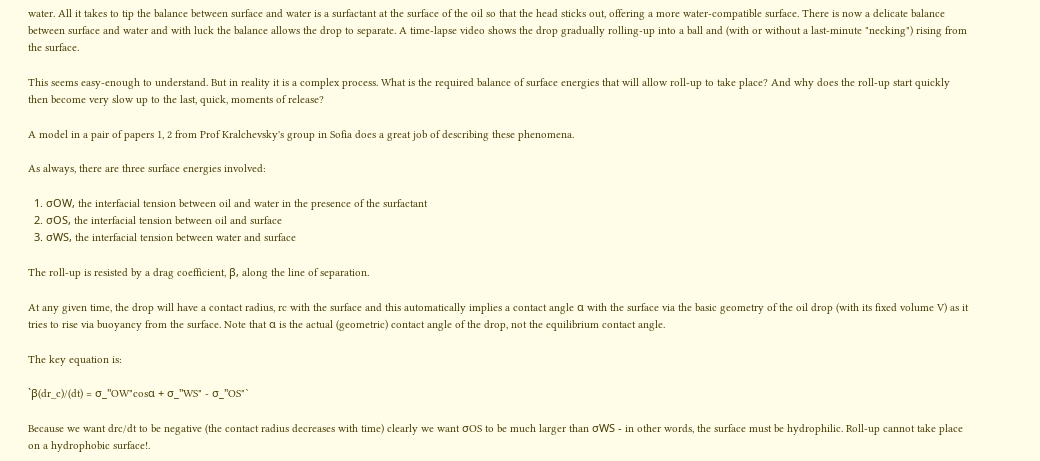water. All it takes to tip the balance between surface and water is a surfactant at the surface of the oil so that the head sticks out, offering a more water-compatible surface. There is now a delicate balance between surface and water and with luck the balance allows the drop to separate. A time-lapse video shows the drop gradually rolling-up into a ball and (with or without a last-minute "necking") rising from the surface.

This seems easy-enough to understand. But in reality it is a complex process. What is the required balance of surface energies that will allow roll-up to take place? And why does the roll-up start quickly then become very slow up to the last, quick, moments of release?

A model in a pair of papers 1, 2 from Prof Kralchevsky's group in Sofia does a great job of describing these phenomena.

As always, there are three surface energies involved:

  1. σOW, the interfacial tension between oil and water in the presence of the surfactant
  2. σOS, the interfacial tension between oil and surface
  3. σWS, the interfacial tension between water and surface

The roll-up is resisted by a drag coefficient, β, along the line of separation.

At any given time, the drop will have a contact radius, rc with the surface and this automatically implies a contact angle α with the surface via the basic geometry of the oil drop (with its fixed volume V) as it tries to rise via buoyancy from the surface. Note that α is the actual (geometric) contact angle of the drop, not the equilibrium contact angle.

The key equation is:

`β(dr_c)/(dt) = σ_"OW"cosα + σ_"WS" - σ_"OS"`

Because we want drc/dt to be negative (the contact radius decreases with time) clearly we want σOS to be much larger than σWS - in other words, the surface must be hydrophilic. Roll-up cannot take place on a hydrophobic surface!.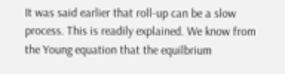It was said earlier that roll-up can be a slow process. This is readily explained. We know from the Young equation that the equilbrium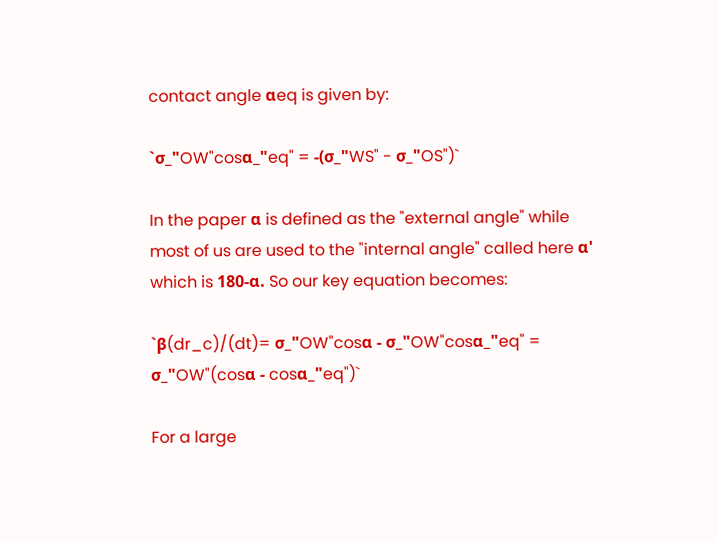contact angle αeq is given by:

`σ_"OW"cosα_"eq" = -(σ_"WS" - σ_"OS")`

In the paper α is defined as the "external angle" while most of us are used to the "internal angle" called here α' which is 180-α. So our key equation becomes:

`β(dr_c)/(dt)= σ_"OW"cosα - σ_"OW"cosα_"eq" = σ_"OW"(cosα - cosα_"eq")`

For a large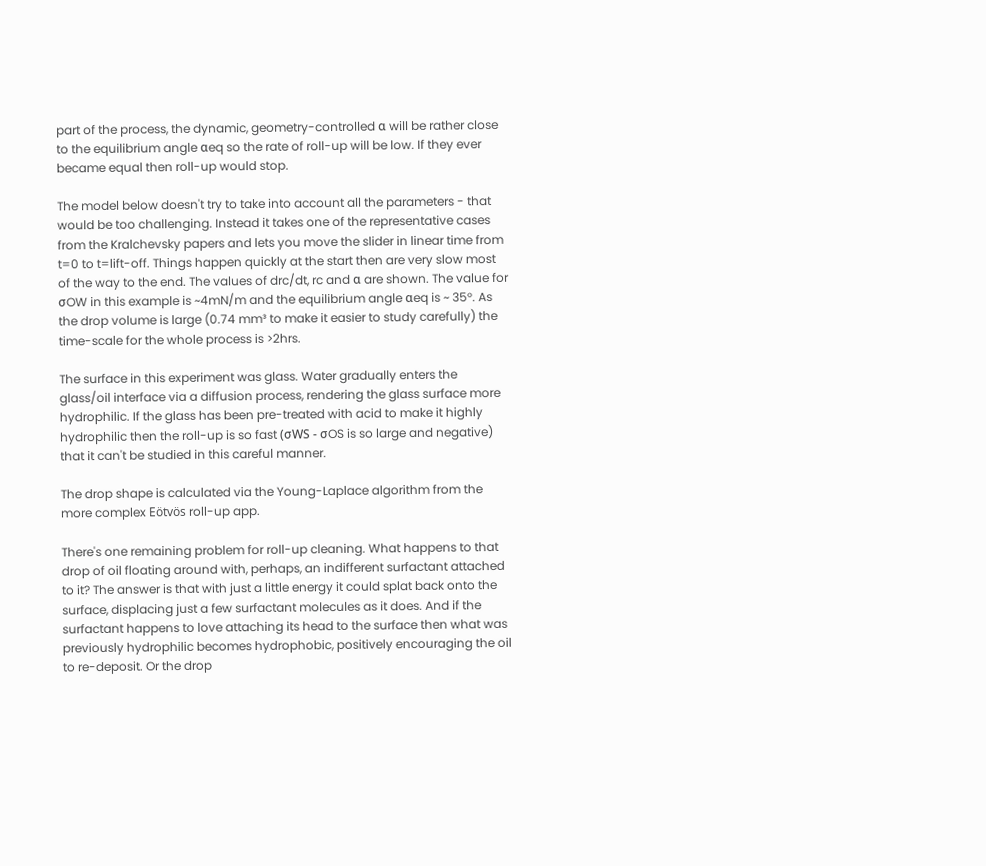part of the process, the dynamic, geometry-controlled α will be rather close to the equilibrium angle αeq so the rate of roll-up will be low. If they ever became equal then roll-up would stop.

The model below doesn't try to take into account all the parameters - that would be too challenging. Instead it takes one of the representative cases from the Kralchevsky papers and lets you move the slider in linear time from t=0 to t=lift-off. Things happen quickly at the start then are very slow most of the way to the end. The values of drc/dt, rc and α are shown. The value for σOW in this example is ~4mN/m and the equilibrium angle αeq is ~ 35°. As the drop volume is large (0.74 mm³ to make it easier to study carefully) the time-scale for the whole process is >2hrs.

The surface in this experiment was glass. Water gradually enters the glass/oil interface via a diffusion process, rendering the glass surface more hydrophilic. If the glass has been pre-treated with acid to make it highly hydrophilic then the roll-up is so fast (σWS - σOS is so large and negative) that it can't be studied in this careful manner.

The drop shape is calculated via the Young-Laplace algorithm from the more complex Eötvös roll-up app.

There's one remaining problem for roll-up cleaning. What happens to that drop of oil floating around with, perhaps, an indifferent surfactant attached to it? The answer is that with just a little energy it could splat back onto the surface, displacing just a few surfactant molecules as it does. And if the surfactant happens to love attaching its head to the surface then what was previously hydrophilic becomes hydrophobic, positively encouraging the oil to re-deposit. Or the drop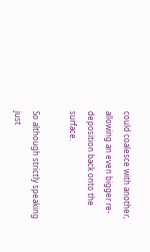could coalesce with another, allowing an even bigger re-deposition back onto the surface.

So although strictly speaking just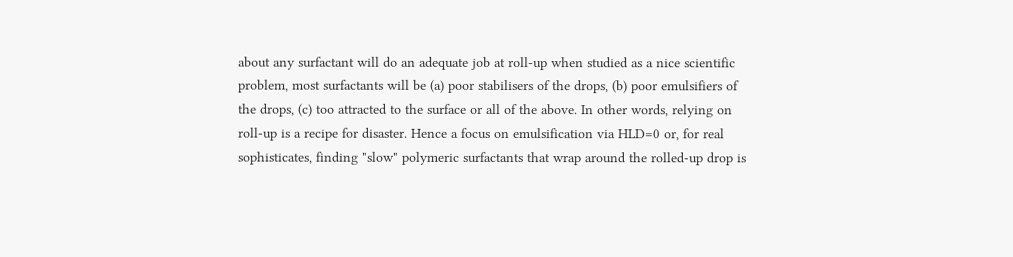about any surfactant will do an adequate job at roll-up when studied as a nice scientific problem, most surfactants will be (a) poor stabilisers of the drops, (b) poor emulsifiers of the drops, (c) too attracted to the surface or all of the above. In other words, relying on roll-up is a recipe for disaster. Hence a focus on emulsification via HLD=0 or, for real sophisticates, finding "slow" polymeric surfactants that wrap around the rolled-up drop is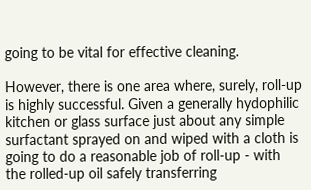going to be vital for effective cleaning.

However, there is one area where, surely, roll-up is highly successful. Given a generally hydophilic kitchen or glass surface just about any simple surfactant sprayed on and wiped with a cloth is going to do a reasonable job of roll-up - with the rolled-up oil safely transferring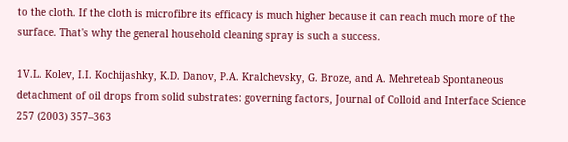to the cloth. If the cloth is microfibre its efficacy is much higher because it can reach much more of the surface. That's why the general household cleaning spray is such a success.

1V.L. Kolev, I.I. Kochijashky, K.D. Danov, P.A. Kralchevsky, G. Broze, and A. Mehreteab Spontaneous detachment of oil drops from solid substrates: governing factors, Journal of Colloid and Interface Science 257 (2003) 357–363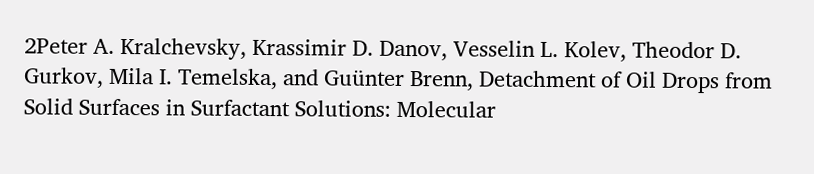2Peter A. Kralchevsky, Krassimir D. Danov, Vesselin L. Kolev, Theodor D. Gurkov, Mila I. Temelska, and Guünter Brenn, Detachment of Oil Drops from Solid Surfaces in Surfactant Solutions: Molecular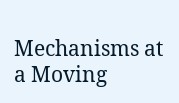Mechanisms at a Moving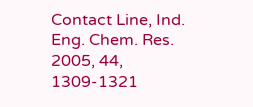Contact Line, Ind. Eng. Chem. Res. 2005, 44, 1309-1321